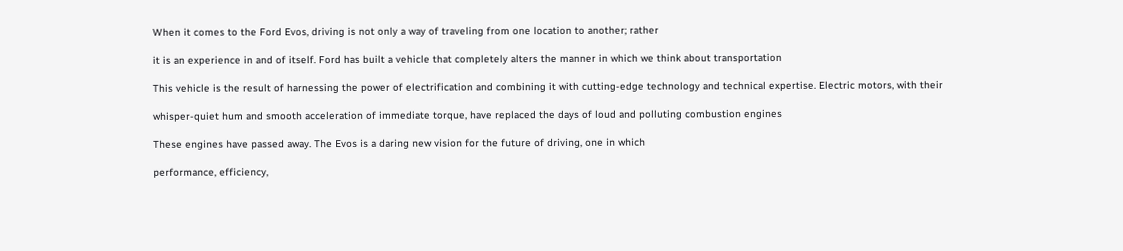When it comes to the Ford Evos, driving is not only a way of traveling from one location to another; rather

it is an experience in and of itself. Ford has built a vehicle that completely alters the manner in which we think about transportation

This vehicle is the result of harnessing the power of electrification and combining it with cutting-edge technology and technical expertise. Electric motors, with their

whisper-quiet hum and smooth acceleration of immediate torque, have replaced the days of loud and polluting combustion engines

These engines have passed away. The Evos is a daring new vision for the future of driving, one in which

performance, efficiency,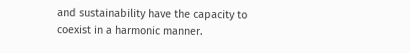and sustainability have the capacity to coexist in a harmonic manner.